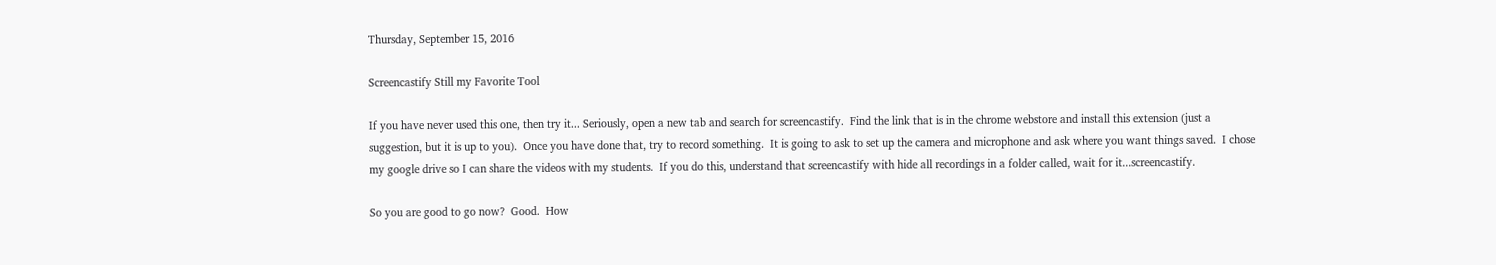Thursday, September 15, 2016

Screencastify Still my Favorite Tool

If you have never used this one, then try it... Seriously, open a new tab and search for screencastify.  Find the link that is in the chrome webstore and install this extension (just a suggestion, but it is up to you).  Once you have done that, try to record something.  It is going to ask to set up the camera and microphone and ask where you want things saved.  I chose my google drive so I can share the videos with my students.  If you do this, understand that screencastify with hide all recordings in a folder called, wait for it...screencastify.

So you are good to go now?  Good.  How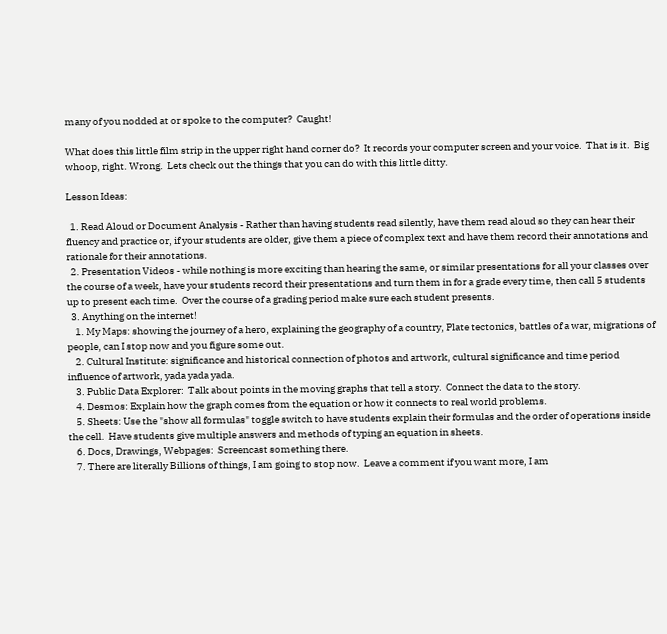many of you nodded at or spoke to the computer?  Caught!

What does this little film strip in the upper right hand corner do?  It records your computer screen and your voice.  That is it.  Big whoop, right. Wrong.  Lets check out the things that you can do with this little ditty.

Lesson Ideas:

  1. Read Aloud or Document Analysis - Rather than having students read silently, have them read aloud so they can hear their fluency and practice or, if your students are older, give them a piece of complex text and have them record their annotations and rationale for their annotations.
  2. Presentation Videos - while nothing is more exciting than hearing the same, or similar presentations for all your classes over the course of a week, have your students record their presentations and turn them in for a grade every time, then call 5 students up to present each time.  Over the course of a grading period make sure each student presents.
  3. Anything on the internet!
    1. My Maps: showing the journey of a hero, explaining the geography of a country, Plate tectonics, battles of a war, migrations of people, can I stop now and you figure some out.
    2. Cultural Institute: significance and historical connection of photos and artwork, cultural significance and time period influence of artwork, yada yada yada.
    3. Public Data Explorer:  Talk about points in the moving graphs that tell a story.  Connect the data to the story.
    4. Desmos: Explain how the graph comes from the equation or how it connects to real world problems.
    5. Sheets: Use the "show all formulas" toggle switch to have students explain their formulas and the order of operations inside the cell.  Have students give multiple answers and methods of typing an equation in sheets.
    6. Docs, Drawings, Webpages:  Screencast something there.
    7. There are literally Billions of things, I am going to stop now.  Leave a comment if you want more, I am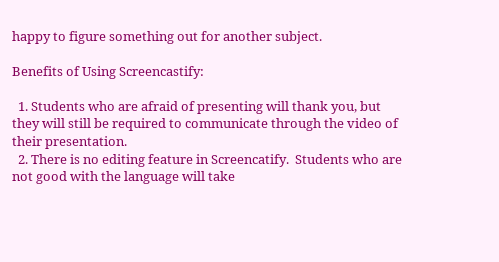happy to figure something out for another subject.

Benefits of Using Screencastify:

  1. Students who are afraid of presenting will thank you, but they will still be required to communicate through the video of their presentation.
  2. There is no editing feature in Screencatify.  Students who are not good with the language will take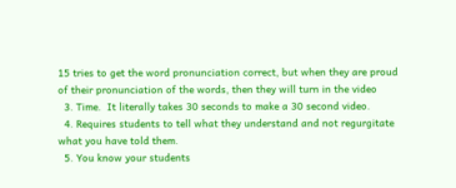15 tries to get the word pronunciation correct, but when they are proud of their pronunciation of the words, then they will turn in the video
  3. Time.  It literally takes 30 seconds to make a 30 second video.
  4. Requires students to tell what they understand and not regurgitate what you have told them.
  5. You know your students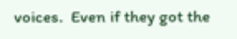voices.  Even if they got the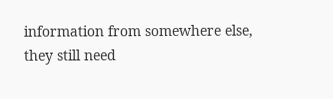information from somewhere else, they still need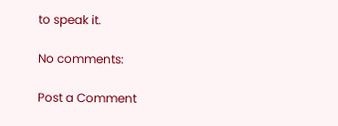to speak it.

No comments:

Post a Comment